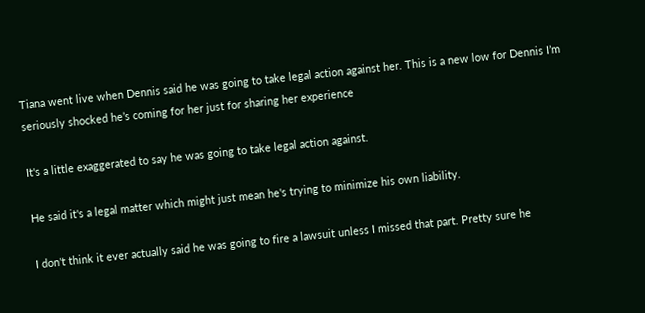Tiana went live when Dennis said he was going to take legal action against her. This is a new low for Dennis I’m seriously shocked he’s coming for her just for sharing her experience

It's a little exaggerated to say he was going to take legal action against.

He said it's a legal matter which might just mean he's trying to minimize his own liability.

I don't think it ever actually said he was going to fire a lawsuit unless I missed that part. Pretty sure he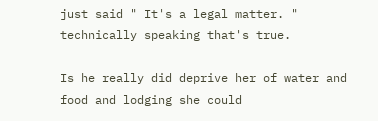just said " It's a legal matter. " technically speaking that's true.

Is he really did deprive her of water and food and lodging she could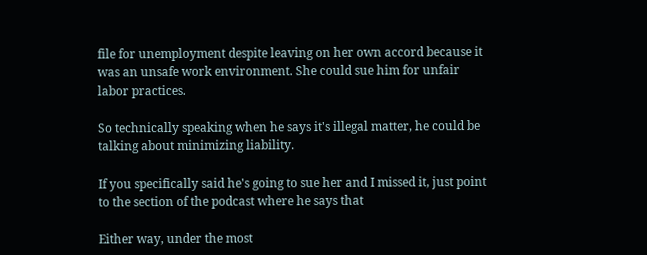file for unemployment despite leaving on her own accord because it was an unsafe work environment. She could sue him for unfair labor practices.

So technically speaking when he says it's illegal matter, he could be talking about minimizing liability.

If you specifically said he's going to sue her and I missed it, just point to the section of the podcast where he says that

Either way, under the most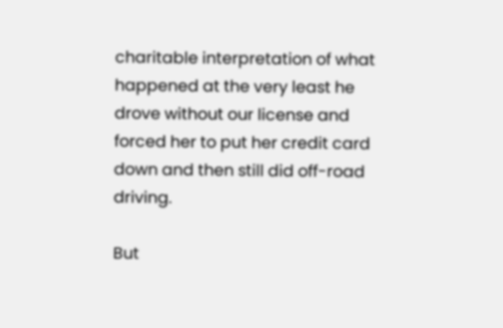charitable interpretation of what happened at the very least he drove without our license and forced her to put her credit card down and then still did off-road driving.

But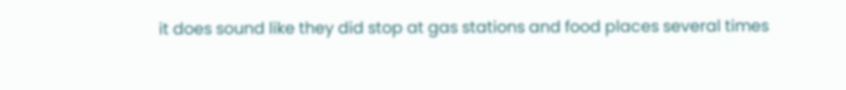it does sound like they did stop at gas stations and food places several times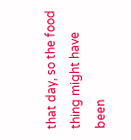that day, so the food thing might have been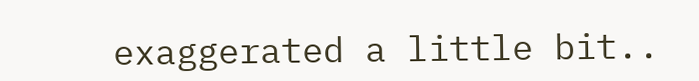exaggerated a little bit..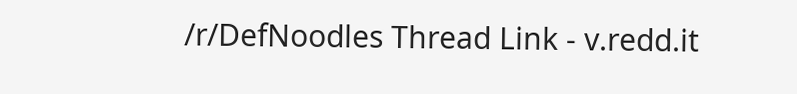/r/DefNoodles Thread Link - v.redd.it